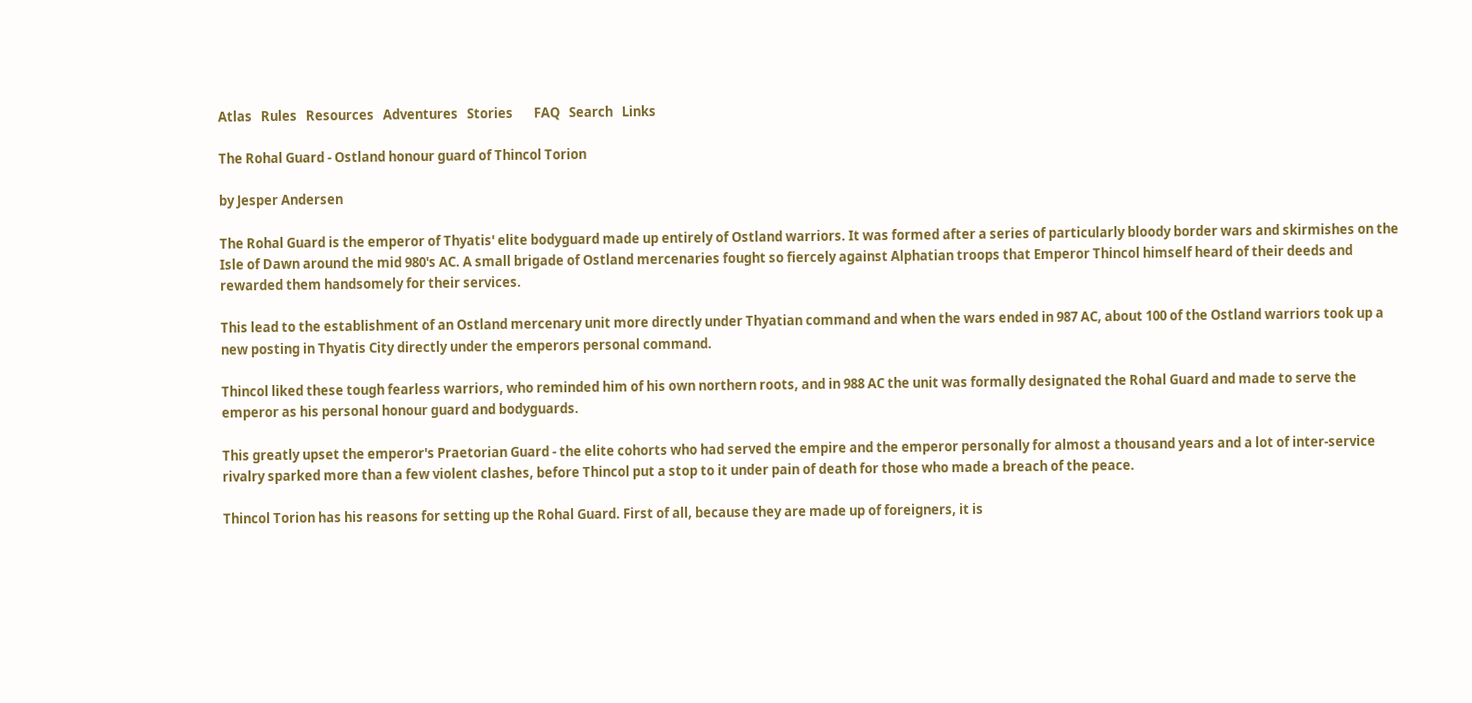Atlas   Rules   Resources   Adventures   Stories       FAQ   Search   Links

The Rohal Guard - Ostland honour guard of Thincol Torion

by Jesper Andersen

The Rohal Guard is the emperor of Thyatis' elite bodyguard made up entirely of Ostland warriors. It was formed after a series of particularly bloody border wars and skirmishes on the Isle of Dawn around the mid 980's AC. A small brigade of Ostland mercenaries fought so fiercely against Alphatian troops that Emperor Thincol himself heard of their deeds and rewarded them handsomely for their services.

This lead to the establishment of an Ostland mercenary unit more directly under Thyatian command and when the wars ended in 987 AC, about 100 of the Ostland warriors took up a new posting in Thyatis City directly under the emperors personal command.

Thincol liked these tough fearless warriors, who reminded him of his own northern roots, and in 988 AC the unit was formally designated the Rohal Guard and made to serve the emperor as his personal honour guard and bodyguards.

This greatly upset the emperor's Praetorian Guard - the elite cohorts who had served the empire and the emperor personally for almost a thousand years and a lot of inter-service rivalry sparked more than a few violent clashes, before Thincol put a stop to it under pain of death for those who made a breach of the peace.

Thincol Torion has his reasons for setting up the Rohal Guard. First of all, because they are made up of foreigners, it is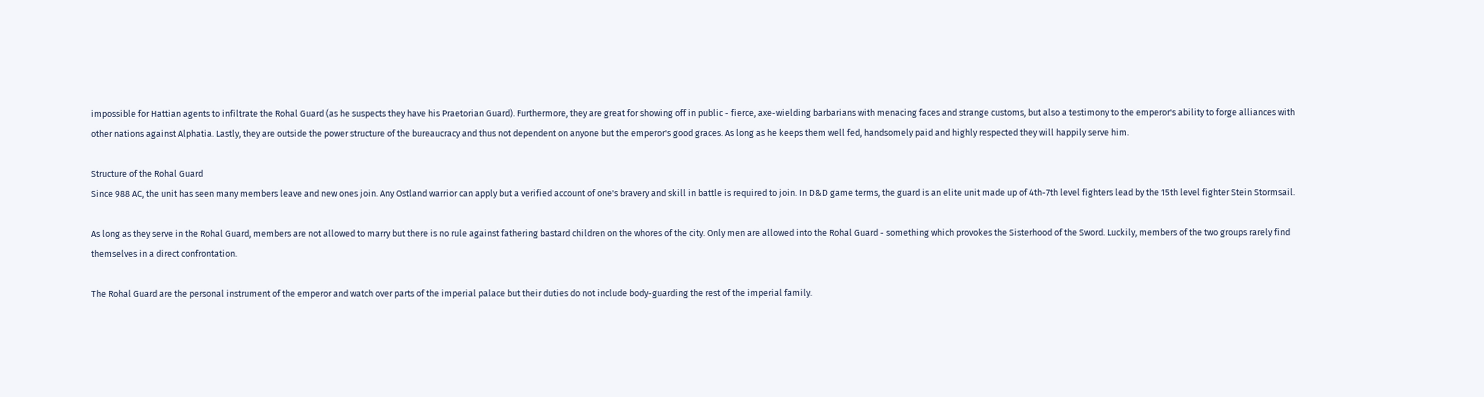impossible for Hattian agents to infiltrate the Rohal Guard (as he suspects they have his Praetorian Guard). Furthermore, they are great for showing off in public - fierce, axe-wielding barbarians with menacing faces and strange customs, but also a testimony to the emperor's ability to forge alliances with other nations against Alphatia. Lastly, they are outside the power structure of the bureaucracy and thus not dependent on anyone but the emperor's good graces. As long as he keeps them well fed, handsomely paid and highly respected they will happily serve him.

Structure of the Rohal Guard
Since 988 AC, the unit has seen many members leave and new ones join. Any Ostland warrior can apply but a verified account of one's bravery and skill in battle is required to join. In D&D game terms, the guard is an elite unit made up of 4th-7th level fighters lead by the 15th level fighter Stein Stormsail.

As long as they serve in the Rohal Guard, members are not allowed to marry but there is no rule against fathering bastard children on the whores of the city. Only men are allowed into the Rohal Guard - something which provokes the Sisterhood of the Sword. Luckily, members of the two groups rarely find themselves in a direct confrontation.

The Rohal Guard are the personal instrument of the emperor and watch over parts of the imperial palace but their duties do not include body-guarding the rest of the imperial family.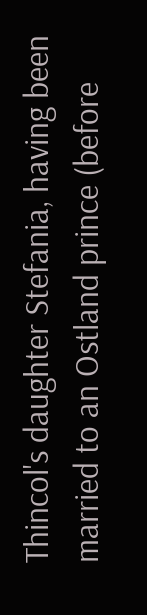Thincol's daughter Stefania, having been married to an Ostland prince (before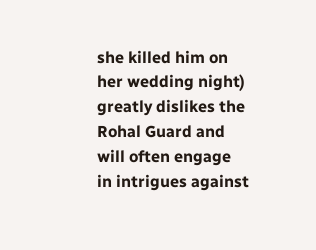she killed him on her wedding night) greatly dislikes the Rohal Guard and will often engage in intrigues against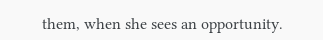them, when she sees an opportunity.